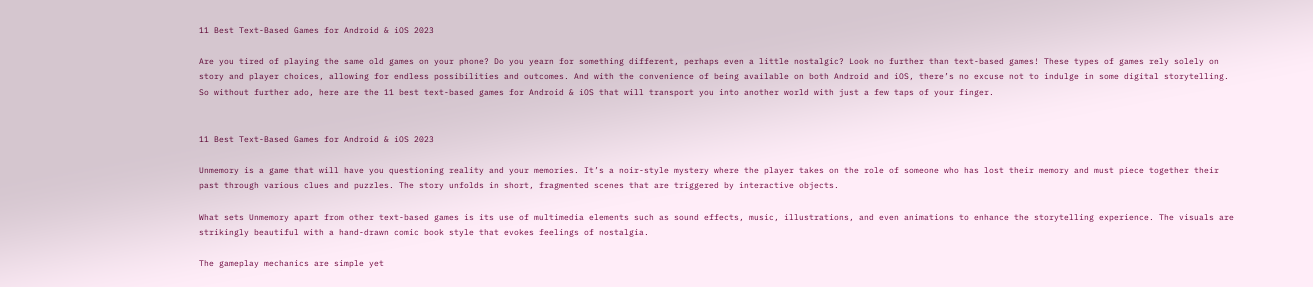11 Best Text-Based Games for Android & iOS 2023

Are you tired of playing the same old games on your phone? Do you yearn for something different, perhaps even a little nostalgic? Look no further than text-based games! These types of games rely solely on story and player choices, allowing for endless possibilities and outcomes. And with the convenience of being available on both Android and iOS, there’s no excuse not to indulge in some digital storytelling. So without further ado, here are the 11 best text-based games for Android & iOS that will transport you into another world with just a few taps of your finger.


11 Best Text-Based Games for Android & iOS 2023

Unmemory is a game that will have you questioning reality and your memories. It’s a noir-style mystery where the player takes on the role of someone who has lost their memory and must piece together their past through various clues and puzzles. The story unfolds in short, fragmented scenes that are triggered by interactive objects.

What sets Unmemory apart from other text-based games is its use of multimedia elements such as sound effects, music, illustrations, and even animations to enhance the storytelling experience. The visuals are strikingly beautiful with a hand-drawn comic book style that evokes feelings of nostalgia.

The gameplay mechanics are simple yet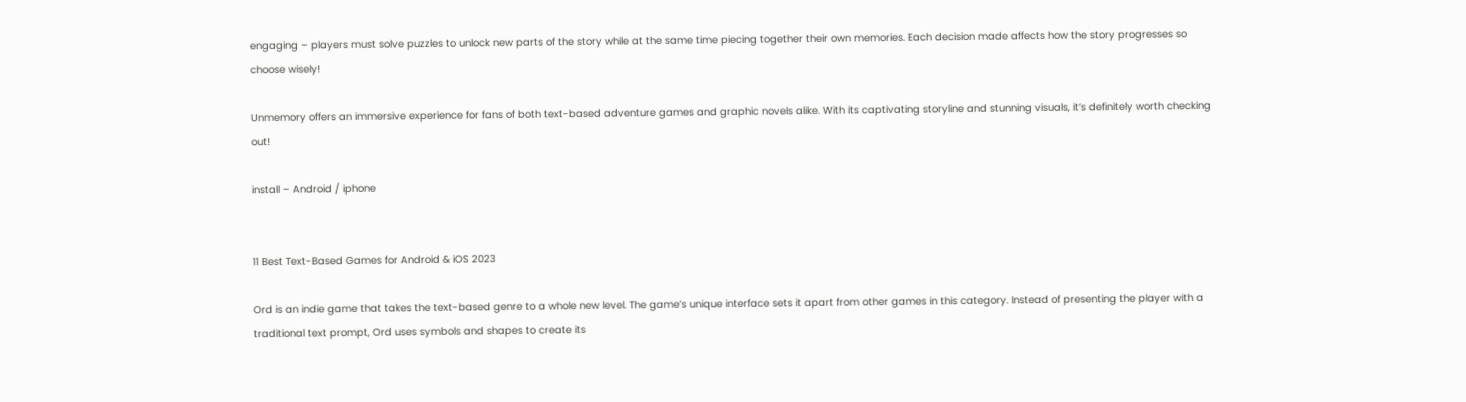engaging – players must solve puzzles to unlock new parts of the story while at the same time piecing together their own memories. Each decision made affects how the story progresses so choose wisely!

Unmemory offers an immersive experience for fans of both text-based adventure games and graphic novels alike. With its captivating storyline and stunning visuals, it’s definitely worth checking out!

install – Android / iphone


11 Best Text-Based Games for Android & iOS 2023

Ord is an indie game that takes the text-based genre to a whole new level. The game’s unique interface sets it apart from other games in this category. Instead of presenting the player with a traditional text prompt, Ord uses symbols and shapes to create its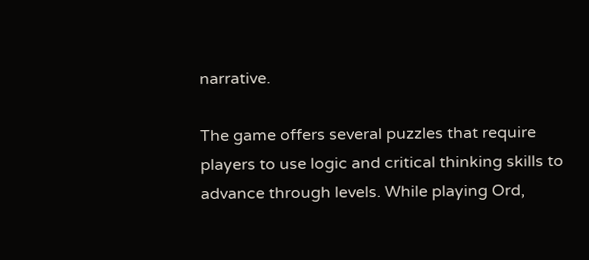narrative.

The game offers several puzzles that require players to use logic and critical thinking skills to advance through levels. While playing Ord,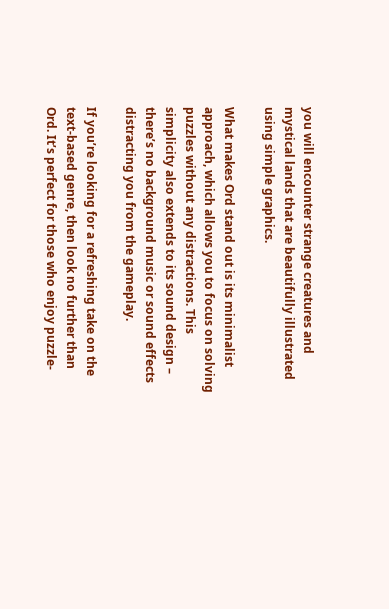you will encounter strange creatures and mystical lands that are beautifully illustrated using simple graphics.

What makes Ord stand out is its minimalist approach, which allows you to focus on solving puzzles without any distractions. This simplicity also extends to its sound design – there’s no background music or sound effects distracting you from the gameplay.

If you’re looking for a refreshing take on the text-based genre, then look no further than Ord. It’s perfect for those who enjoy puzzle-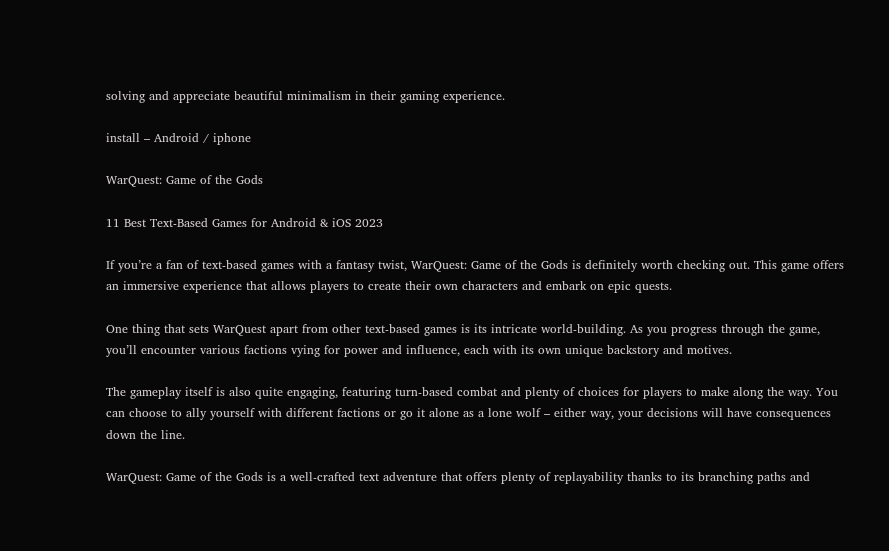solving and appreciate beautiful minimalism in their gaming experience.

install – Android / iphone

WarQuest: Game of the Gods

11 Best Text-Based Games for Android & iOS 2023

If you’re a fan of text-based games with a fantasy twist, WarQuest: Game of the Gods is definitely worth checking out. This game offers an immersive experience that allows players to create their own characters and embark on epic quests.

One thing that sets WarQuest apart from other text-based games is its intricate world-building. As you progress through the game, you’ll encounter various factions vying for power and influence, each with its own unique backstory and motives.

The gameplay itself is also quite engaging, featuring turn-based combat and plenty of choices for players to make along the way. You can choose to ally yourself with different factions or go it alone as a lone wolf – either way, your decisions will have consequences down the line.

WarQuest: Game of the Gods is a well-crafted text adventure that offers plenty of replayability thanks to its branching paths and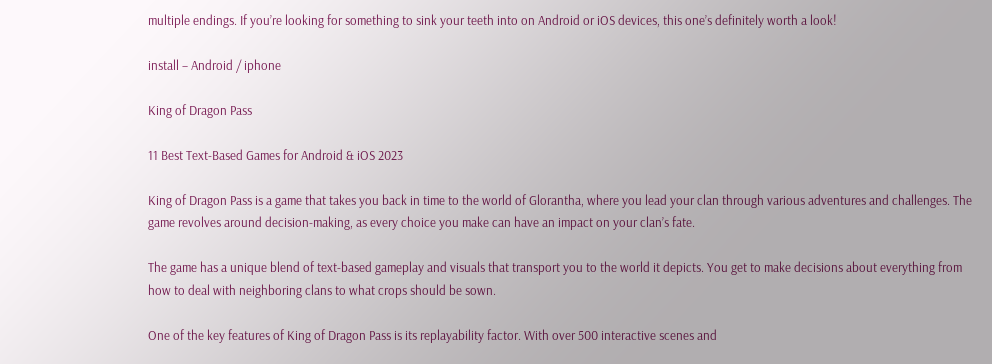multiple endings. If you’re looking for something to sink your teeth into on Android or iOS devices, this one’s definitely worth a look!

install – Android / iphone

King of Dragon Pass

11 Best Text-Based Games for Android & iOS 2023

King of Dragon Pass is a game that takes you back in time to the world of Glorantha, where you lead your clan through various adventures and challenges. The game revolves around decision-making, as every choice you make can have an impact on your clan’s fate.

The game has a unique blend of text-based gameplay and visuals that transport you to the world it depicts. You get to make decisions about everything from how to deal with neighboring clans to what crops should be sown.

One of the key features of King of Dragon Pass is its replayability factor. With over 500 interactive scenes and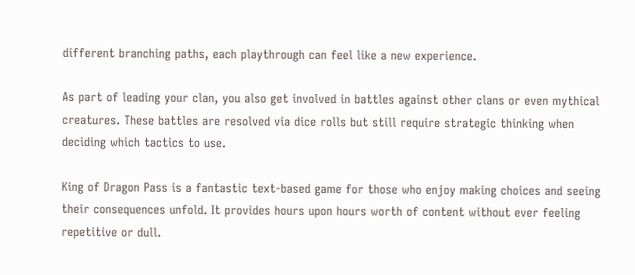different branching paths, each playthrough can feel like a new experience.

As part of leading your clan, you also get involved in battles against other clans or even mythical creatures. These battles are resolved via dice rolls but still require strategic thinking when deciding which tactics to use.

King of Dragon Pass is a fantastic text-based game for those who enjoy making choices and seeing their consequences unfold. It provides hours upon hours worth of content without ever feeling repetitive or dull.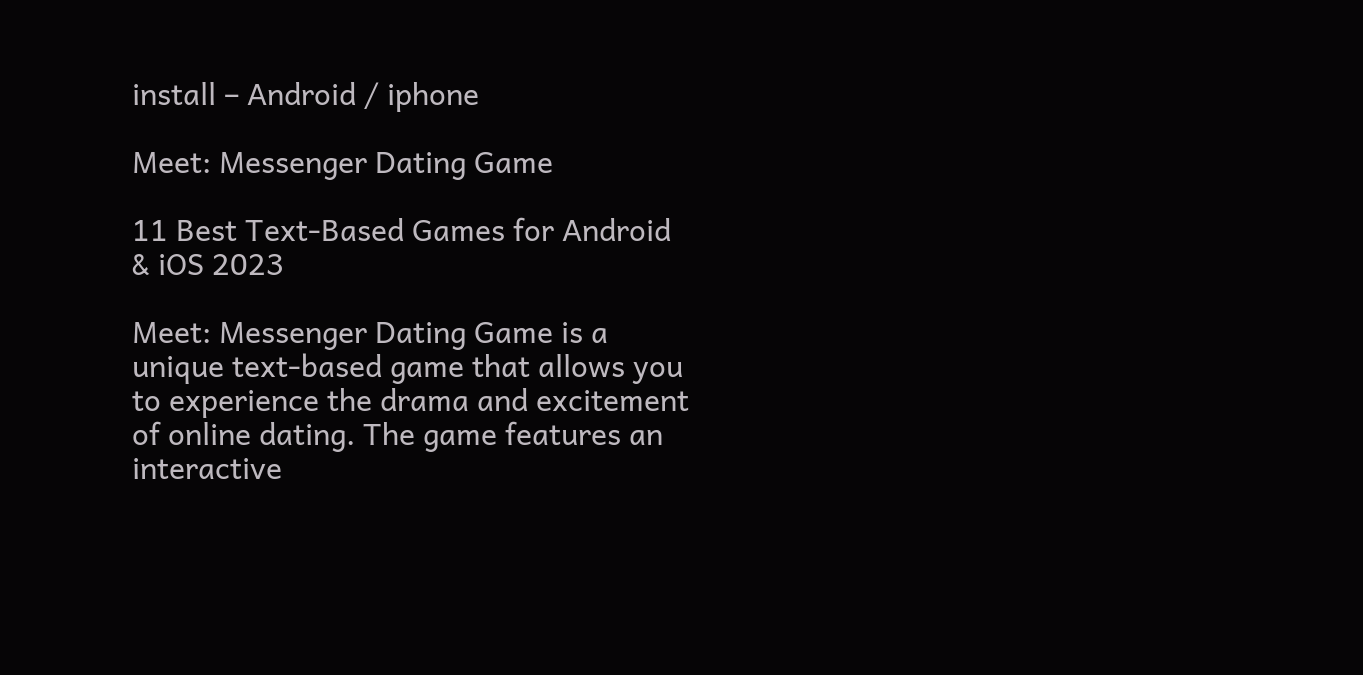install – Android / iphone

Meet: Messenger Dating Game

11 Best Text-Based Games for Android & iOS 2023

Meet: Messenger Dating Game is a unique text-based game that allows you to experience the drama and excitement of online dating. The game features an interactive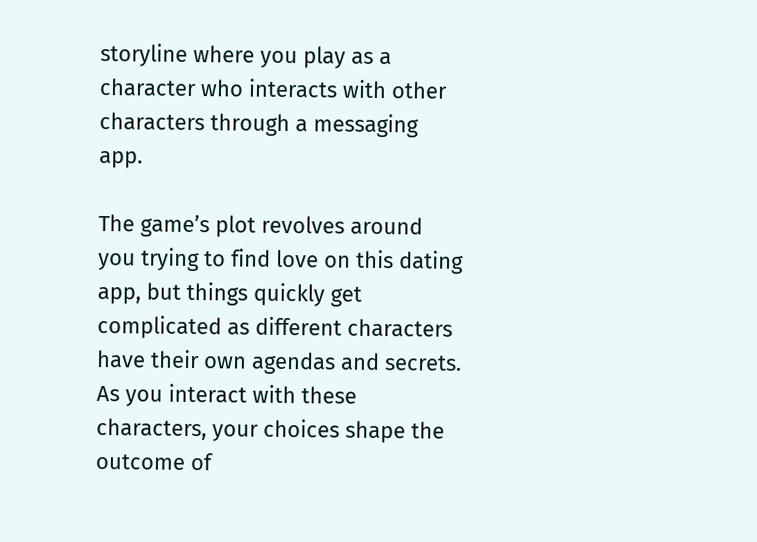storyline where you play as a character who interacts with other characters through a messaging app.

The game’s plot revolves around you trying to find love on this dating app, but things quickly get complicated as different characters have their own agendas and secrets. As you interact with these characters, your choices shape the outcome of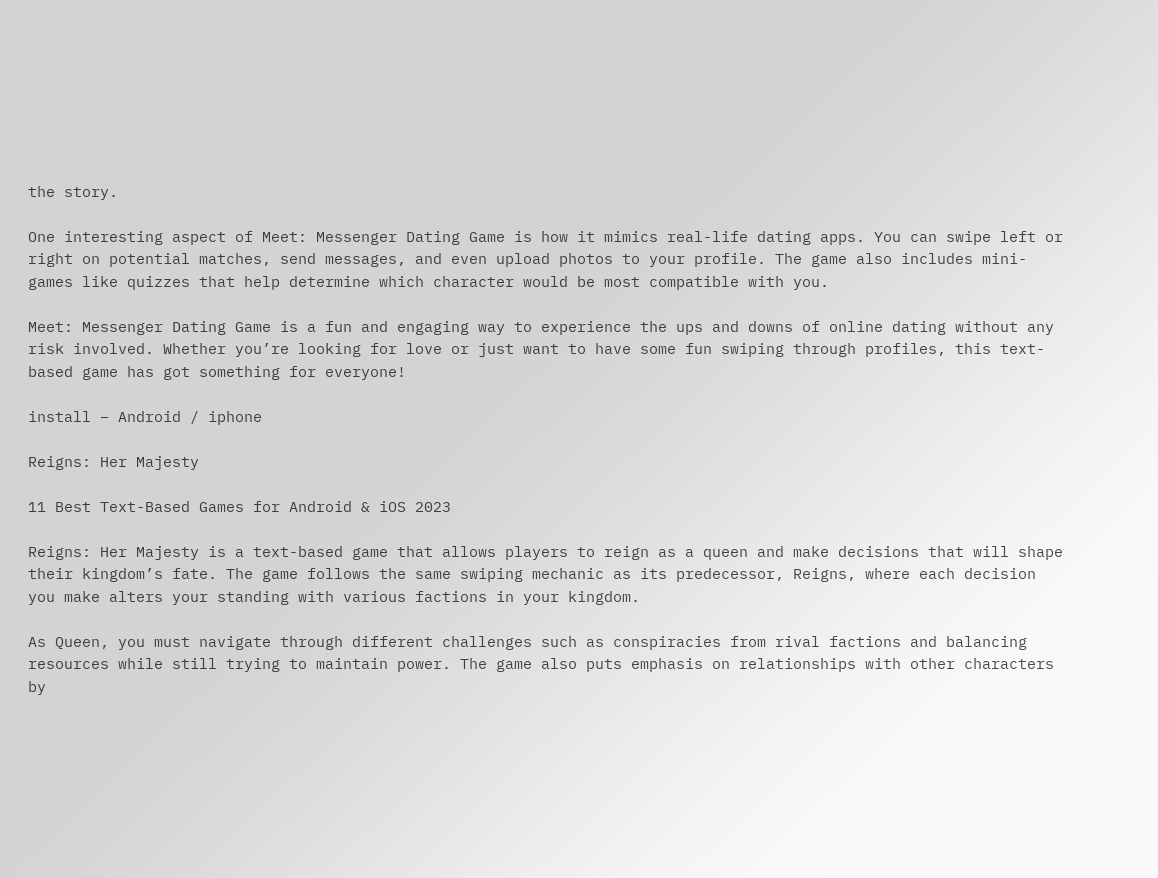the story.

One interesting aspect of Meet: Messenger Dating Game is how it mimics real-life dating apps. You can swipe left or right on potential matches, send messages, and even upload photos to your profile. The game also includes mini-games like quizzes that help determine which character would be most compatible with you.

Meet: Messenger Dating Game is a fun and engaging way to experience the ups and downs of online dating without any risk involved. Whether you’re looking for love or just want to have some fun swiping through profiles, this text-based game has got something for everyone!

install – Android / iphone

Reigns: Her Majesty

11 Best Text-Based Games for Android & iOS 2023

Reigns: Her Majesty is a text-based game that allows players to reign as a queen and make decisions that will shape their kingdom’s fate. The game follows the same swiping mechanic as its predecessor, Reigns, where each decision you make alters your standing with various factions in your kingdom.

As Queen, you must navigate through different challenges such as conspiracies from rival factions and balancing resources while still trying to maintain power. The game also puts emphasis on relationships with other characters by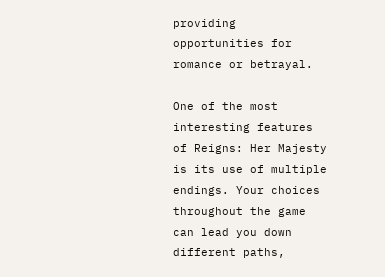providing opportunities for romance or betrayal.

One of the most interesting features of Reigns: Her Majesty is its use of multiple endings. Your choices throughout the game can lead you down different paths,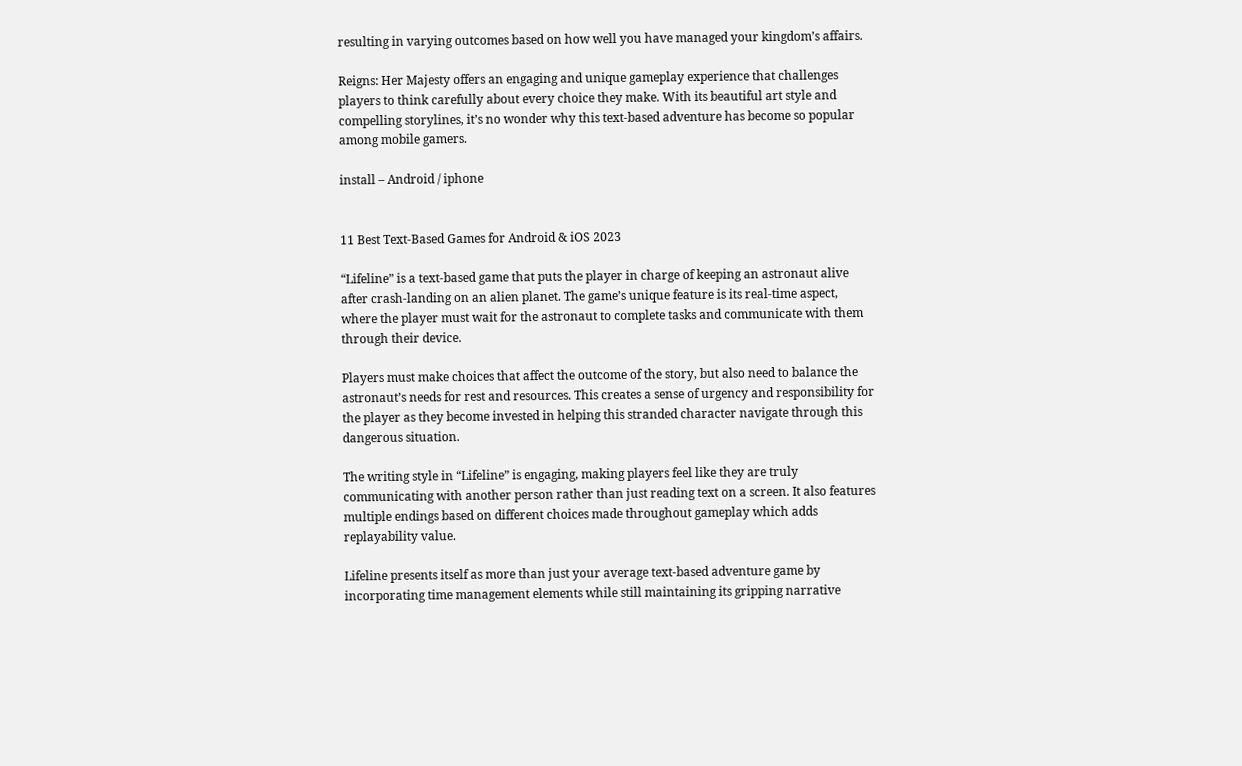resulting in varying outcomes based on how well you have managed your kingdom’s affairs.

Reigns: Her Majesty offers an engaging and unique gameplay experience that challenges players to think carefully about every choice they make. With its beautiful art style and compelling storylines, it’s no wonder why this text-based adventure has become so popular among mobile gamers.

install – Android / iphone


11 Best Text-Based Games for Android & iOS 2023

“Lifeline” is a text-based game that puts the player in charge of keeping an astronaut alive after crash-landing on an alien planet. The game’s unique feature is its real-time aspect, where the player must wait for the astronaut to complete tasks and communicate with them through their device.

Players must make choices that affect the outcome of the story, but also need to balance the astronaut’s needs for rest and resources. This creates a sense of urgency and responsibility for the player as they become invested in helping this stranded character navigate through this dangerous situation.

The writing style in “Lifeline” is engaging, making players feel like they are truly communicating with another person rather than just reading text on a screen. It also features multiple endings based on different choices made throughout gameplay which adds replayability value.

Lifeline presents itself as more than just your average text-based adventure game by incorporating time management elements while still maintaining its gripping narrative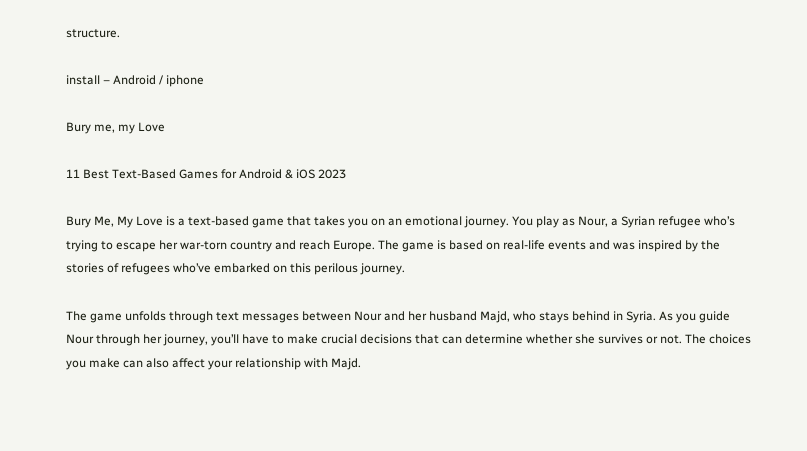structure.

install – Android / iphone

Bury me, my Love

11 Best Text-Based Games for Android & iOS 2023

Bury Me, My Love is a text-based game that takes you on an emotional journey. You play as Nour, a Syrian refugee who’s trying to escape her war-torn country and reach Europe. The game is based on real-life events and was inspired by the stories of refugees who’ve embarked on this perilous journey.

The game unfolds through text messages between Nour and her husband Majd, who stays behind in Syria. As you guide Nour through her journey, you’ll have to make crucial decisions that can determine whether she survives or not. The choices you make can also affect your relationship with Majd.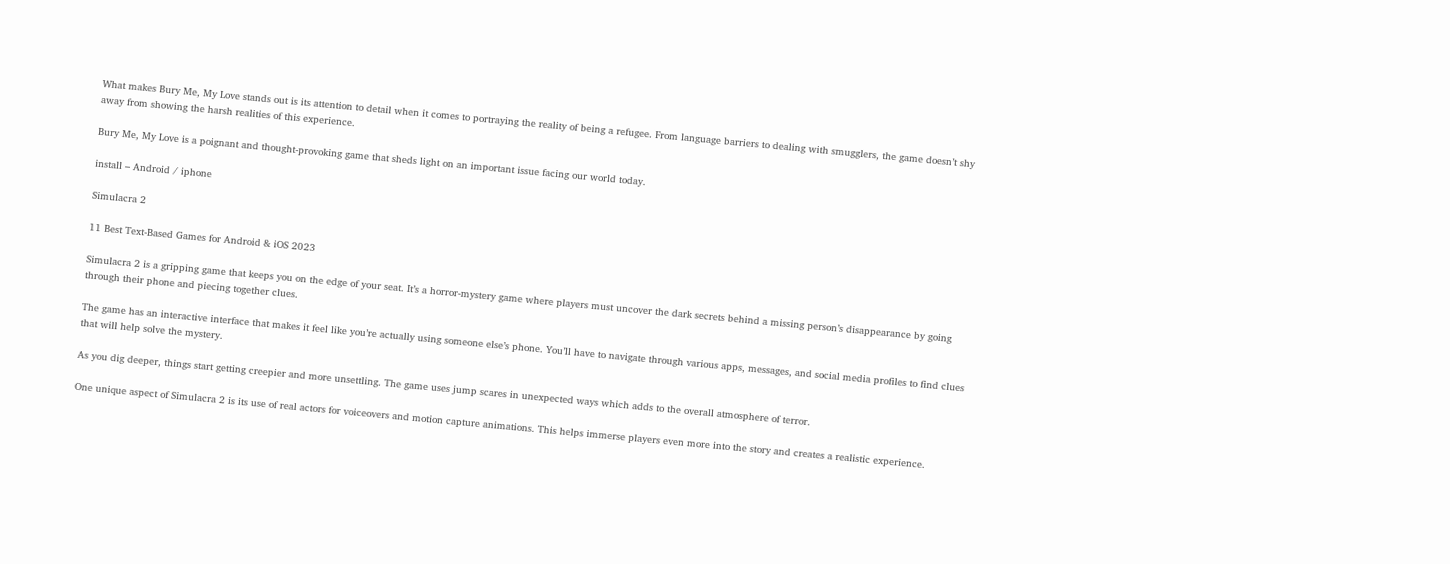What makes Bury Me, My Love stands out is its attention to detail when it comes to portraying the reality of being a refugee. From language barriers to dealing with smugglers, the game doesn’t shy away from showing the harsh realities of this experience.

Bury Me, My Love is a poignant and thought-provoking game that sheds light on an important issue facing our world today.

install – Android / iphone

Simulacra 2

11 Best Text-Based Games for Android & iOS 2023

Simulacra 2 is a gripping game that keeps you on the edge of your seat. It’s a horror-mystery game where players must uncover the dark secrets behind a missing person’s disappearance by going through their phone and piecing together clues.

The game has an interactive interface that makes it feel like you’re actually using someone else’s phone. You’ll have to navigate through various apps, messages, and social media profiles to find clues that will help solve the mystery.

As you dig deeper, things start getting creepier and more unsettling. The game uses jump scares in unexpected ways which adds to the overall atmosphere of terror.

One unique aspect of Simulacra 2 is its use of real actors for voiceovers and motion capture animations. This helps immerse players even more into the story and creates a realistic experience.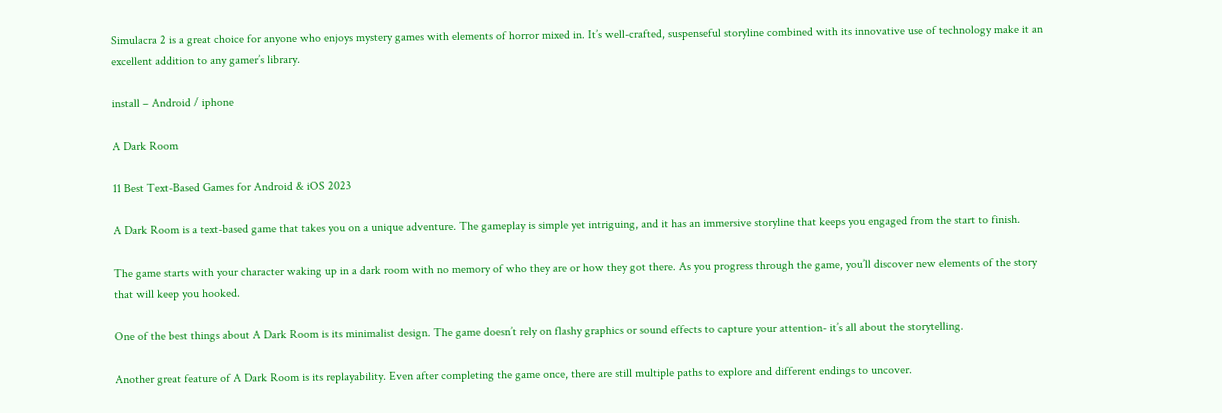Simulacra 2 is a great choice for anyone who enjoys mystery games with elements of horror mixed in. It’s well-crafted, suspenseful storyline combined with its innovative use of technology make it an excellent addition to any gamer’s library.

install – Android / iphone

A Dark Room

11 Best Text-Based Games for Android & iOS 2023

A Dark Room is a text-based game that takes you on a unique adventure. The gameplay is simple yet intriguing, and it has an immersive storyline that keeps you engaged from the start to finish.

The game starts with your character waking up in a dark room with no memory of who they are or how they got there. As you progress through the game, you’ll discover new elements of the story that will keep you hooked.

One of the best things about A Dark Room is its minimalist design. The game doesn’t rely on flashy graphics or sound effects to capture your attention- it’s all about the storytelling.

Another great feature of A Dark Room is its replayability. Even after completing the game once, there are still multiple paths to explore and different endings to uncover.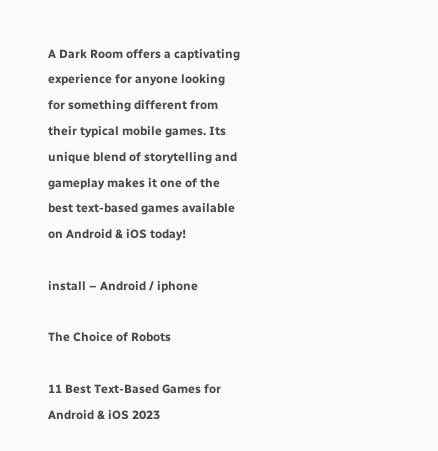A Dark Room offers a captivating experience for anyone looking for something different from their typical mobile games. Its unique blend of storytelling and gameplay makes it one of the best text-based games available on Android & iOS today!

install – Android / iphone

The Choice of Robots

11 Best Text-Based Games for Android & iOS 2023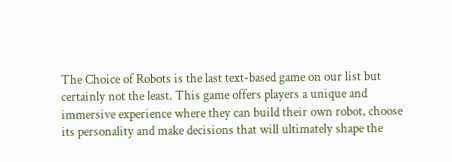The Choice of Robots is the last text-based game on our list but certainly not the least. This game offers players a unique and immersive experience where they can build their own robot, choose its personality and make decisions that will ultimately shape the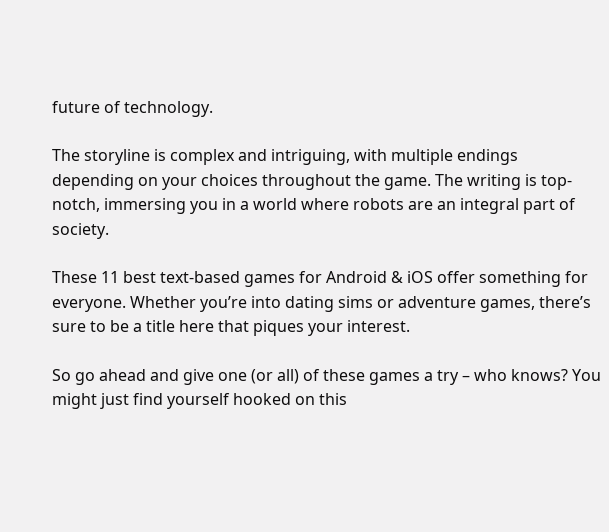future of technology.

The storyline is complex and intriguing, with multiple endings depending on your choices throughout the game. The writing is top-notch, immersing you in a world where robots are an integral part of society.

These 11 best text-based games for Android & iOS offer something for everyone. Whether you’re into dating sims or adventure games, there’s sure to be a title here that piques your interest.

So go ahead and give one (or all) of these games a try – who knows? You might just find yourself hooked on this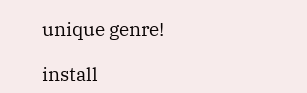unique genre!

install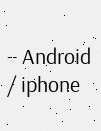– Android / iphone